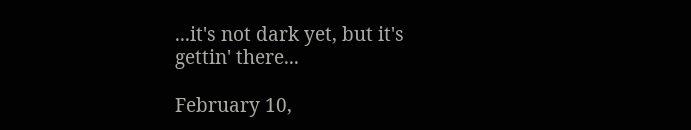...it's not dark yet, but it's gettin' there...

February 10,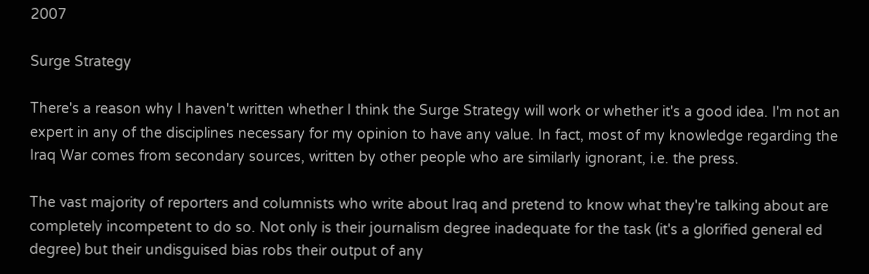2007

Surge Strategy

There's a reason why I haven't written whether I think the Surge Strategy will work or whether it's a good idea. I'm not an expert in any of the disciplines necessary for my opinion to have any value. In fact, most of my knowledge regarding the Iraq War comes from secondary sources, written by other people who are similarly ignorant, i.e. the press.

The vast majority of reporters and columnists who write about Iraq and pretend to know what they're talking about are completely incompetent to do so. Not only is their journalism degree inadequate for the task (it's a glorified general ed degree) but their undisguised bias robs their output of any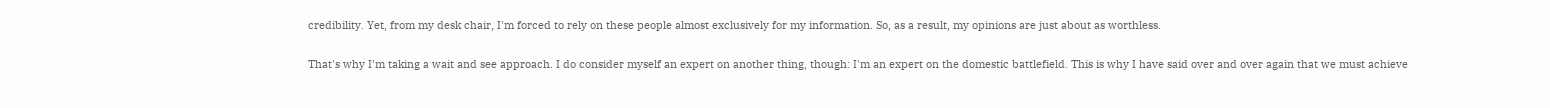credibility. Yet, from my desk chair, I'm forced to rely on these people almost exclusively for my information. So, as a result, my opinions are just about as worthless.

That's why I'm taking a wait and see approach. I do consider myself an expert on another thing, though: I'm an expert on the domestic battlefield. This is why I have said over and over again that we must achieve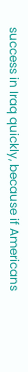success in Iraq quickly, because if Americans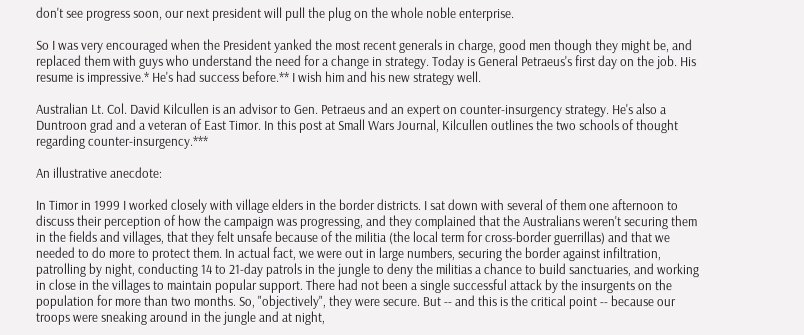don't see progress soon, our next president will pull the plug on the whole noble enterprise.

So I was very encouraged when the President yanked the most recent generals in charge, good men though they might be, and replaced them with guys who understand the need for a change in strategy. Today is General Petraeus's first day on the job. His resume is impressive.* He's had success before.** I wish him and his new strategy well.

Australian Lt. Col. David Kilcullen is an advisor to Gen. Petraeus and an expert on counter-insurgency strategy. He's also a Duntroon grad and a veteran of East Timor. In this post at Small Wars Journal, Kilcullen outlines the two schools of thought regarding counter-insurgency.***

An illustrative anecdote:

In Timor in 1999 I worked closely with village elders in the border districts. I sat down with several of them one afternoon to discuss their perception of how the campaign was progressing, and they complained that the Australians weren't securing them in the fields and villages, that they felt unsafe because of the militia (the local term for cross-border guerrillas) and that we needed to do more to protect them. In actual fact, we were out in large numbers, securing the border against infiltration, patrolling by night, conducting 14 to 21-day patrols in the jungle to deny the militias a chance to build sanctuaries, and working in close in the villages to maintain popular support. There had not been a single successful attack by the insurgents on the population for more than two months. So, "objectively", they were secure. But -- and this is the critical point -- because our troops were sneaking around in the jungle and at night,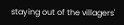staying out of the villagers'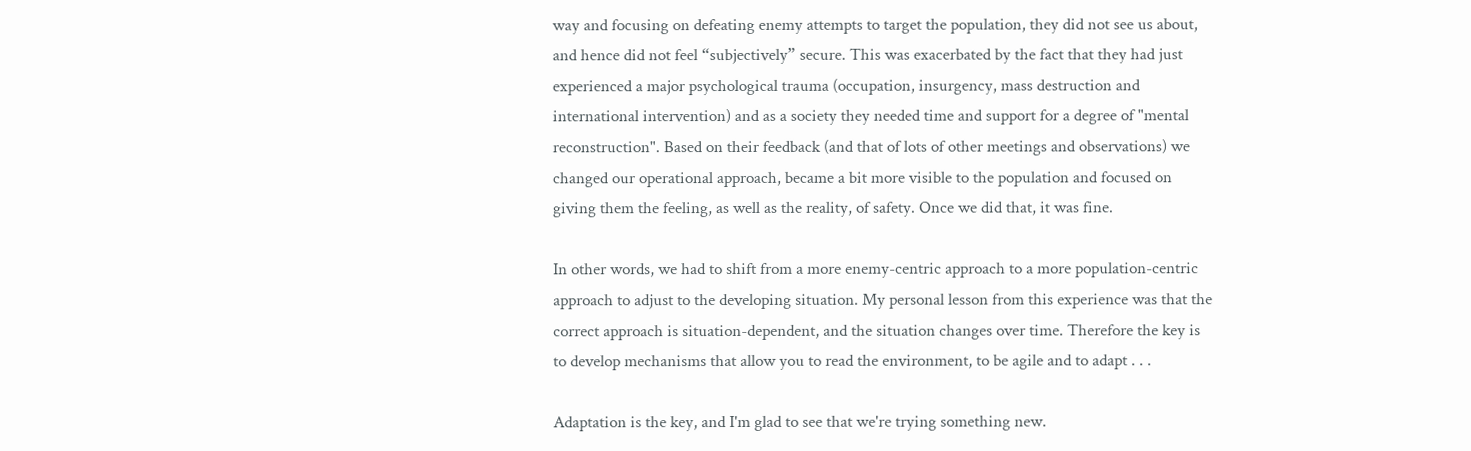way and focusing on defeating enemy attempts to target the population, they did not see us about, and hence did not feel “subjectively” secure. This was exacerbated by the fact that they had just experienced a major psychological trauma (occupation, insurgency, mass destruction and international intervention) and as a society they needed time and support for a degree of "mental reconstruction". Based on their feedback (and that of lots of other meetings and observations) we changed our operational approach, became a bit more visible to the population and focused on giving them the feeling, as well as the reality, of safety. Once we did that, it was fine.

In other words, we had to shift from a more enemy-centric approach to a more population-centric approach to adjust to the developing situation. My personal lesson from this experience was that the correct approach is situation-dependent, and the situation changes over time. Therefore the key is to develop mechanisms that allow you to read the environment, to be agile and to adapt . . .

Adaptation is the key, and I'm glad to see that we're trying something new.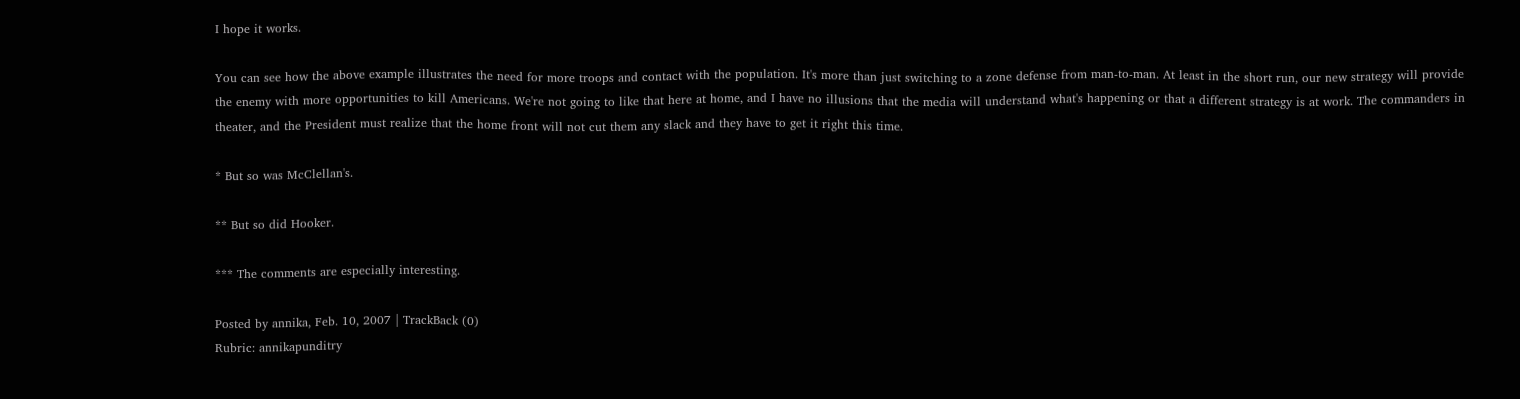I hope it works.

You can see how the above example illustrates the need for more troops and contact with the population. It's more than just switching to a zone defense from man-to-man. At least in the short run, our new strategy will provide the enemy with more opportunities to kill Americans. We're not going to like that here at home, and I have no illusions that the media will understand what's happening or that a different strategy is at work. The commanders in theater, and the President must realize that the home front will not cut them any slack and they have to get it right this time.

* But so was McClellan's.

** But so did Hooker.

*** The comments are especially interesting.

Posted by annika, Feb. 10, 2007 | TrackBack (0)
Rubric: annikapunditry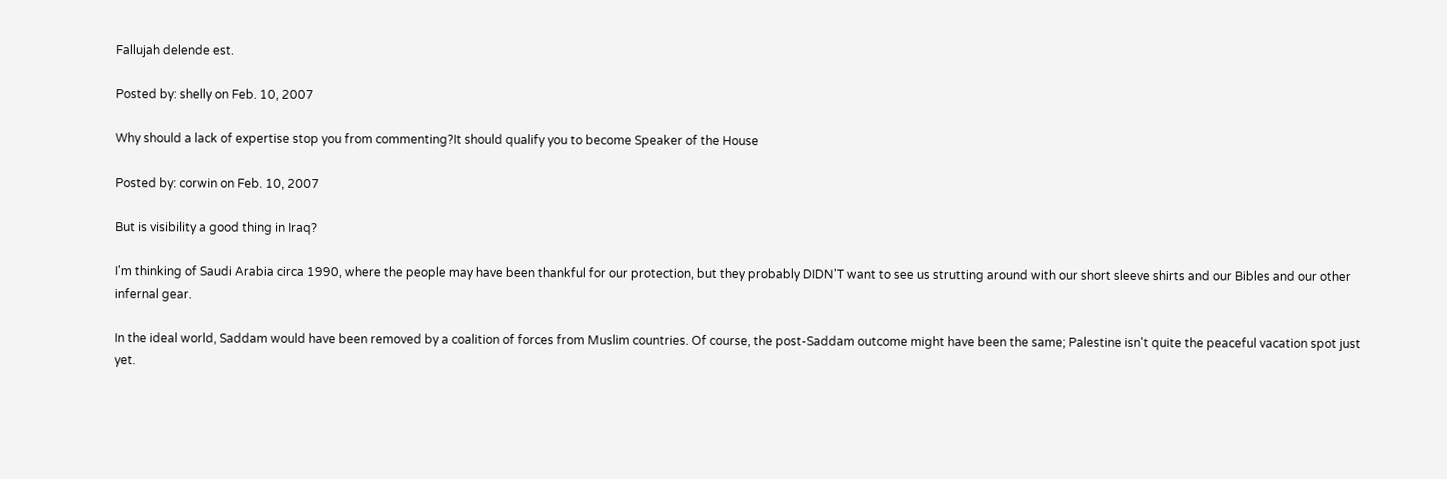Fallujah delende est.

Posted by: shelly on Feb. 10, 2007

Why should a lack of expertise stop you from commenting?It should qualify you to become Speaker of the House

Posted by: corwin on Feb. 10, 2007

But is visibility a good thing in Iraq?

I'm thinking of Saudi Arabia circa 1990, where the people may have been thankful for our protection, but they probably DIDN'T want to see us strutting around with our short sleeve shirts and our Bibles and our other infernal gear.

In the ideal world, Saddam would have been removed by a coalition of forces from Muslim countries. Of course, the post-Saddam outcome might have been the same; Palestine isn't quite the peaceful vacation spot just yet.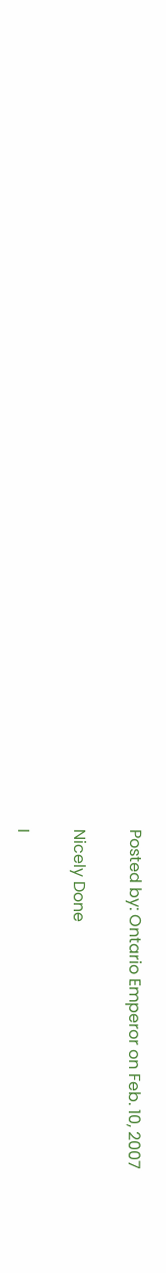Posted by: Ontario Emperor on Feb. 10, 2007

Nicely Done

I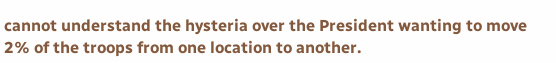cannot understand the hysteria over the President wanting to move 2% of the troops from one location to another.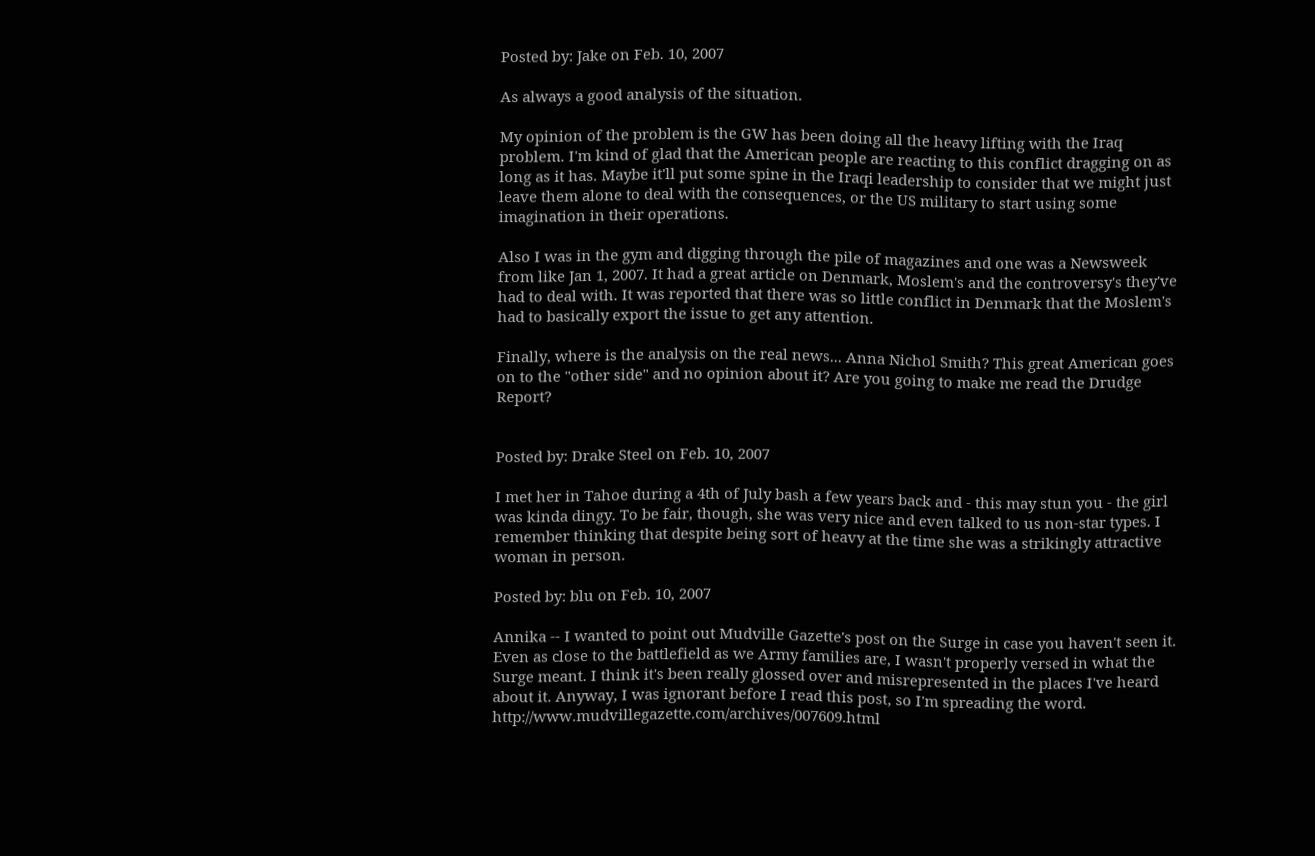Posted by: Jake on Feb. 10, 2007

As always a good analysis of the situation.

My opinion of the problem is the GW has been doing all the heavy lifting with the Iraq problem. I'm kind of glad that the American people are reacting to this conflict dragging on as long as it has. Maybe it'll put some spine in the Iraqi leadership to consider that we might just leave them alone to deal with the consequences, or the US military to start using some imagination in their operations.

Also I was in the gym and digging through the pile of magazines and one was a Newsweek from like Jan 1, 2007. It had a great article on Denmark, Moslem's and the controversy's they've had to deal with. It was reported that there was so little conflict in Denmark that the Moslem's had to basically export the issue to get any attention.

Finally, where is the analysis on the real news... Anna Nichol Smith? This great American goes on to the "other side" and no opinion about it? Are you going to make me read the Drudge Report?


Posted by: Drake Steel on Feb. 10, 2007

I met her in Tahoe during a 4th of July bash a few years back and - this may stun you - the girl was kinda dingy. To be fair, though, she was very nice and even talked to us non-star types. I remember thinking that despite being sort of heavy at the time she was a strikingly attractive woman in person.

Posted by: blu on Feb. 10, 2007

Annika -- I wanted to point out Mudville Gazette's post on the Surge in case you haven't seen it. Even as close to the battlefield as we Army families are, I wasn't properly versed in what the Surge meant. I think it's been really glossed over and misrepresented in the places I've heard about it. Anyway, I was ignorant before I read this post, so I'm spreading the word. http://www.mudvillegazette.com/archives/007609.html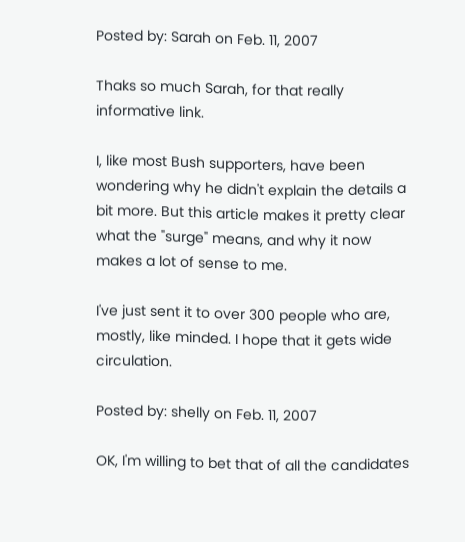Posted by: Sarah on Feb. 11, 2007

Thaks so much Sarah, for that really informative link.

I, like most Bush supporters, have been wondering why he didn't explain the details a bit more. But this article makes it pretty clear what the "surge" means, and why it now makes a lot of sense to me.

I've just sent it to over 300 people who are, mostly, like minded. I hope that it gets wide circulation.

Posted by: shelly on Feb. 11, 2007

OK, I'm willing to bet that of all the candidates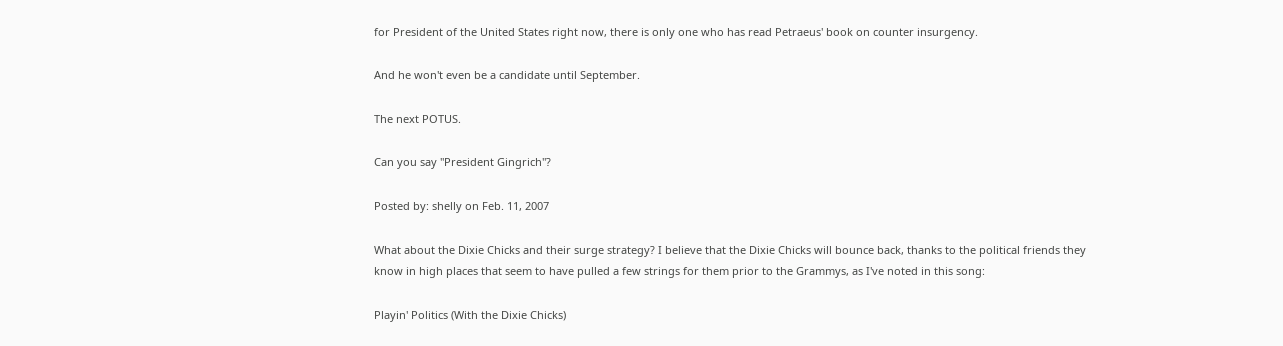for President of the United States right now, there is only one who has read Petraeus' book on counter insurgency.

And he won't even be a candidate until September.

The next POTUS.

Can you say "President Gingrich"?

Posted by: shelly on Feb. 11, 2007

What about the Dixie Chicks and their surge strategy? I believe that the Dixie Chicks will bounce back, thanks to the political friends they know in high places that seem to have pulled a few strings for them prior to the Grammys, as I've noted in this song:

Playin' Politics (With the Dixie Chicks)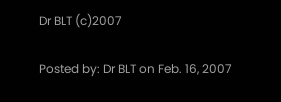Dr BLT (c)2007

Posted by: Dr BLT on Feb. 16, 2007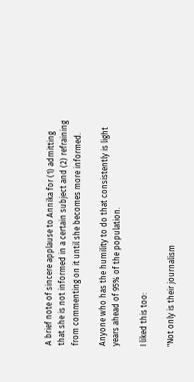A brief note of sincere applause to Annika for (1) admitting that she is not informed in a certain subject and (2) refraining from commenting on it until she becomes more informed.

Anyone who has the humility to do that consistently is light years ahead of 95% of the population.

I liked this too:

"Not only is their journalism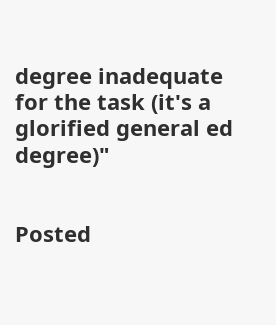degree inadequate for the task (it's a glorified general ed degree)"


Posted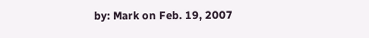by: Mark on Feb. 19, 2007